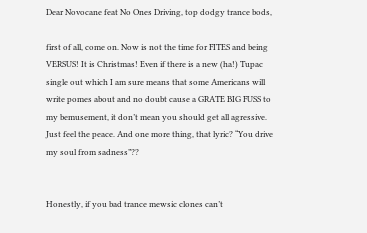Dear Novocane feat No Ones Driving, top dodgy trance bods,

first of all, come on. Now is not the time for FITES and being VERSUS! It is Christmas! Even if there is a new (ha!) Tupac single out which I am sure means that some Americans will write pomes about and no doubt cause a GRATE BIG FUSS to my bemusement, it don’t mean you should get all agressive. Just feel the peace. And one more thing, that lyric? “You drive my soul from sadness”??


Honestly, if you bad trance mewsic clones can’t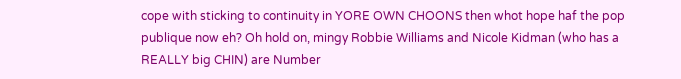cope with sticking to continuity in YORE OWN CHOONS then whot hope haf the pop publique now eh? Oh hold on, mingy Robbie Williams and Nicole Kidman (who has a REALLY big CHIN) are Number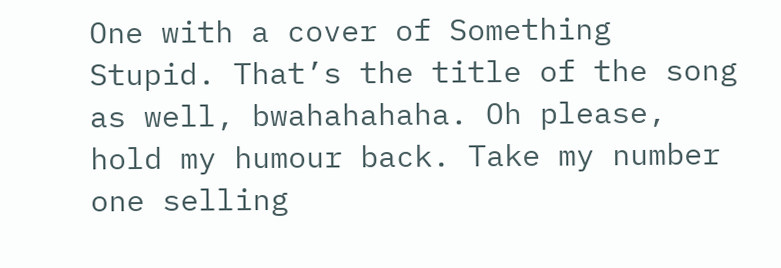One with a cover of Something Stupid. That’s the title of the song as well, bwahahahaha. Oh please, hold my humour back. Take my number one selling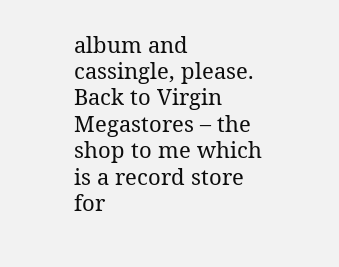album and cassingle, please. Back to Virgin Megastores – the shop to me which is a record store for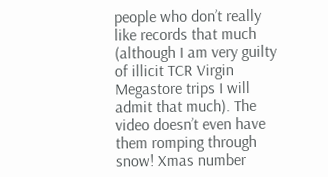people who don’t really like records that much (although I am very guilty of illicit TCR Virgin Megastore trips I will admit that much). The video doesn’t even have them romping through snow! Xmas number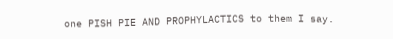one PISH PIE AND PROPHYLACTICS to them I say.